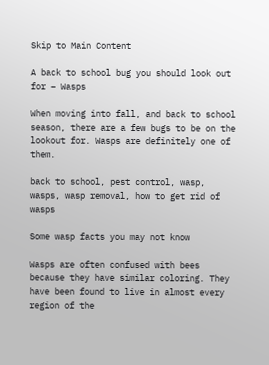Skip to Main Content

A back to school bug you should look out for – Wasps

When moving into fall, and back to school season, there are a few bugs to be on the lookout for. Wasps are definitely one of them.

back to school, pest control, wasp, wasps, wasp removal, how to get rid of wasps

Some wasp facts you may not know

Wasps are often confused with bees because they have similar coloring. They have been found to live in almost every region of the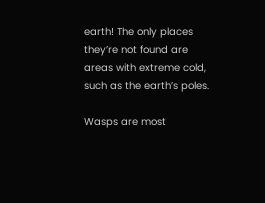earth! The only places they’re not found are areas with extreme cold, such as the earth’s poles.

Wasps are most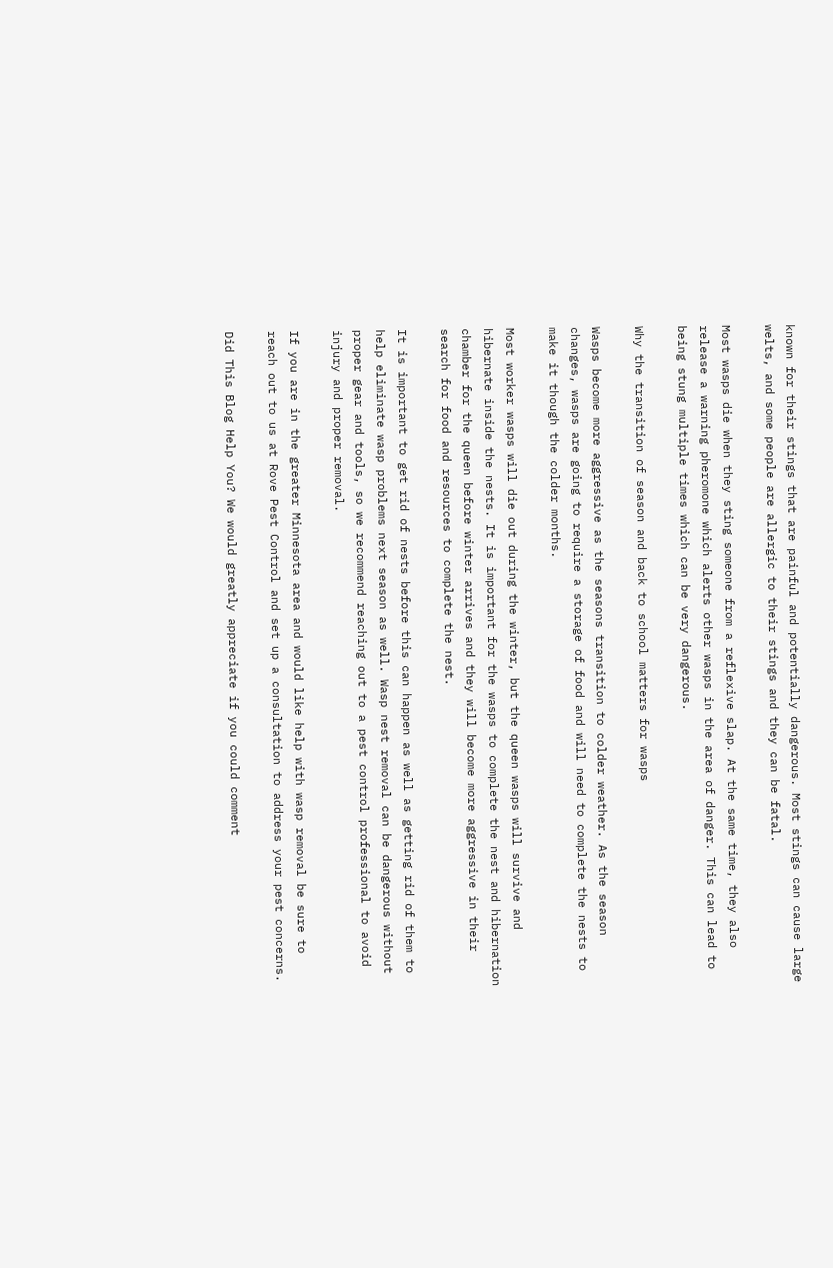known for their stings that are painful and potentially dangerous. Most stings can cause large welts, and some people are allergic to their stings and they can be fatal.

Most wasps die when they sting someone from a reflexive slap. At the same time, they also release a warning pheromone which alerts other wasps in the area of danger. This can lead to being stung multiple times which can be very dangerous.

Why the transition of season and back to school matters for wasps

Wasps become more aggressive as the seasons transition to colder weather. As the season changes, wasps are going to require a storage of food and will need to complete the nests to make it though the colder months.

Most worker wasps will die out during the winter, but the queen wasps will survive and hibernate inside the nests. It is important for the wasps to complete the nest and hibernation chamber for the queen before winter arrives and they will become more aggressive in their search for food and resources to complete the nest.

It is important to get rid of nests before this can happen as well as getting rid of them to help eliminate wasp problems next season as well. Wasp nest removal can be dangerous without proper gear and tools, so we recommend reaching out to a pest control professional to avoid injury and proper removal.

If you are in the greater Minnesota area and would like help with wasp removal be sure to reach out to us at Rove Pest Control and set up a consultation to address your pest concerns.

Did This Blog Help You? We would greatly appreciate if you could comment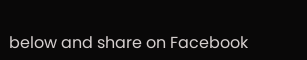below and share on Facebook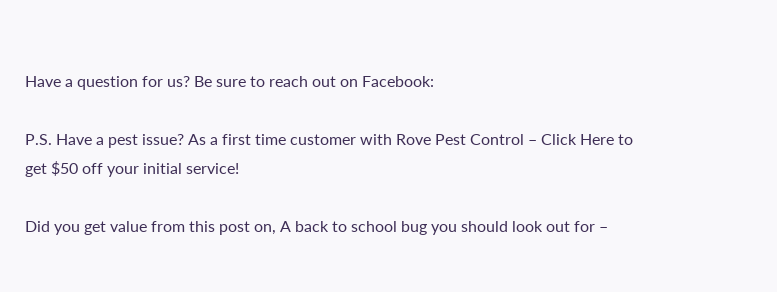Have a question for us? Be sure to reach out on Facebook:

P.S. Have a pest issue? As a first time customer with Rove Pest Control – Click Here to get $50 off your initial service!

Did you get value from this post on, A back to school bug you should look out for –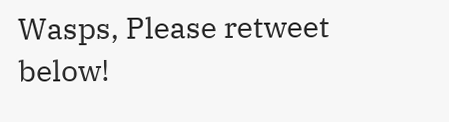Wasps, Please retweet below!